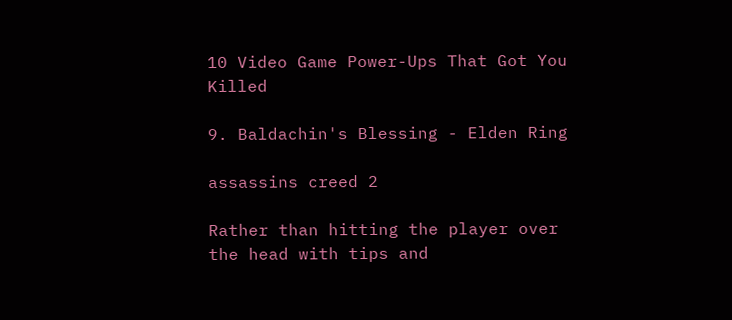10 Video Game Power-Ups That Got You Killed

9. Baldachin's Blessing - Elden Ring

assassins creed 2

Rather than hitting the player over the head with tips and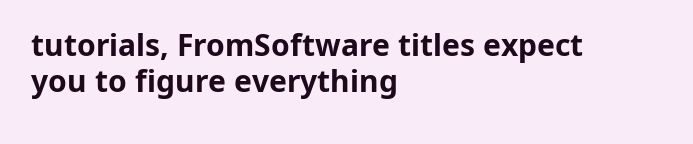tutorials, FromSoftware titles expect you to figure everything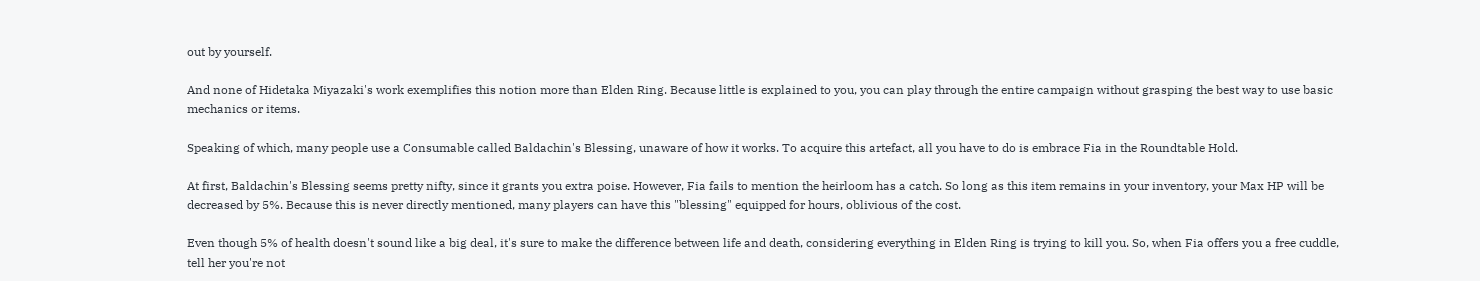out by yourself.

And none of Hidetaka Miyazaki's work exemplifies this notion more than Elden Ring. Because little is explained to you, you can play through the entire campaign without grasping the best way to use basic mechanics or items.

Speaking of which, many people use a Consumable called Baldachin's Blessing, unaware of how it works. To acquire this artefact, all you have to do is embrace Fia in the Roundtable Hold.

At first, Baldachin's Blessing seems pretty nifty, since it grants you extra poise. However, Fia fails to mention the heirloom has a catch. So long as this item remains in your inventory, your Max HP will be decreased by 5%. Because this is never directly mentioned, many players can have this "blessing" equipped for hours, oblivious of the cost.

Even though 5% of health doesn't sound like a big deal, it's sure to make the difference between life and death, considering everything in Elden Ring is trying to kill you. So, when Fia offers you a free cuddle, tell her you're not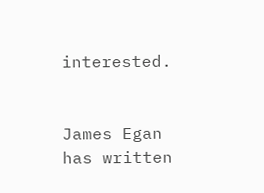interested.


James Egan has written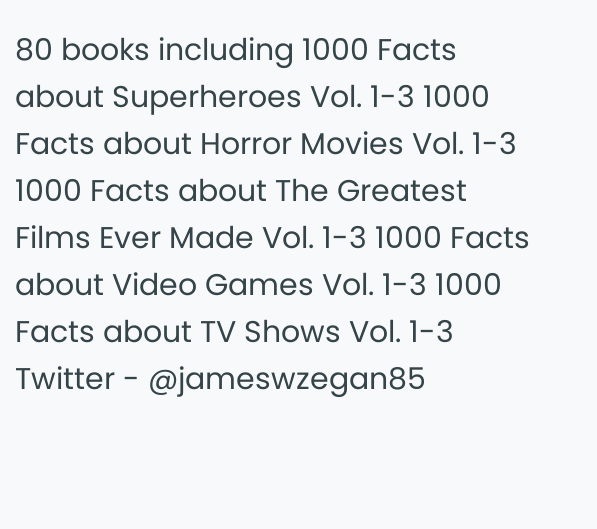80 books including 1000 Facts about Superheroes Vol. 1-3 1000 Facts about Horror Movies Vol. 1-3 1000 Facts about The Greatest Films Ever Made Vol. 1-3 1000 Facts about Video Games Vol. 1-3 1000 Facts about TV Shows Vol. 1-3 Twitter - @jameswzegan85